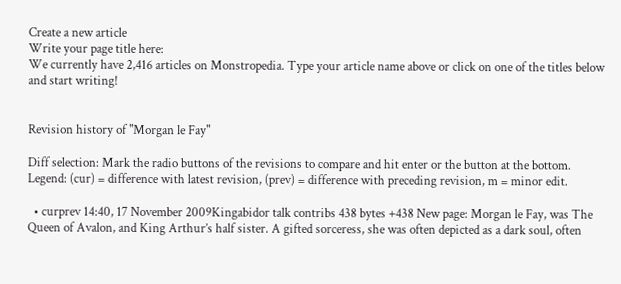Create a new article
Write your page title here:
We currently have 2,416 articles on Monstropedia. Type your article name above or click on one of the titles below and start writing!


Revision history of "Morgan le Fay"

Diff selection: Mark the radio buttons of the revisions to compare and hit enter or the button at the bottom.
Legend: (cur) = difference with latest revision, (prev) = difference with preceding revision, m = minor edit.

  • curprev 14:40, 17 November 2009Kingabidor talk contribs 438 bytes +438 New page: Morgan le Fay, was The Queen of Avalon, and King Arthur’s half sister. A gifted sorceress, she was often depicted as a dark soul, often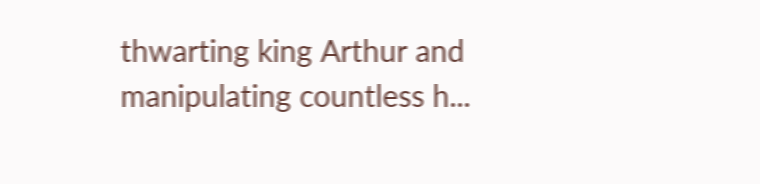thwarting king Arthur and manipulating countless h...